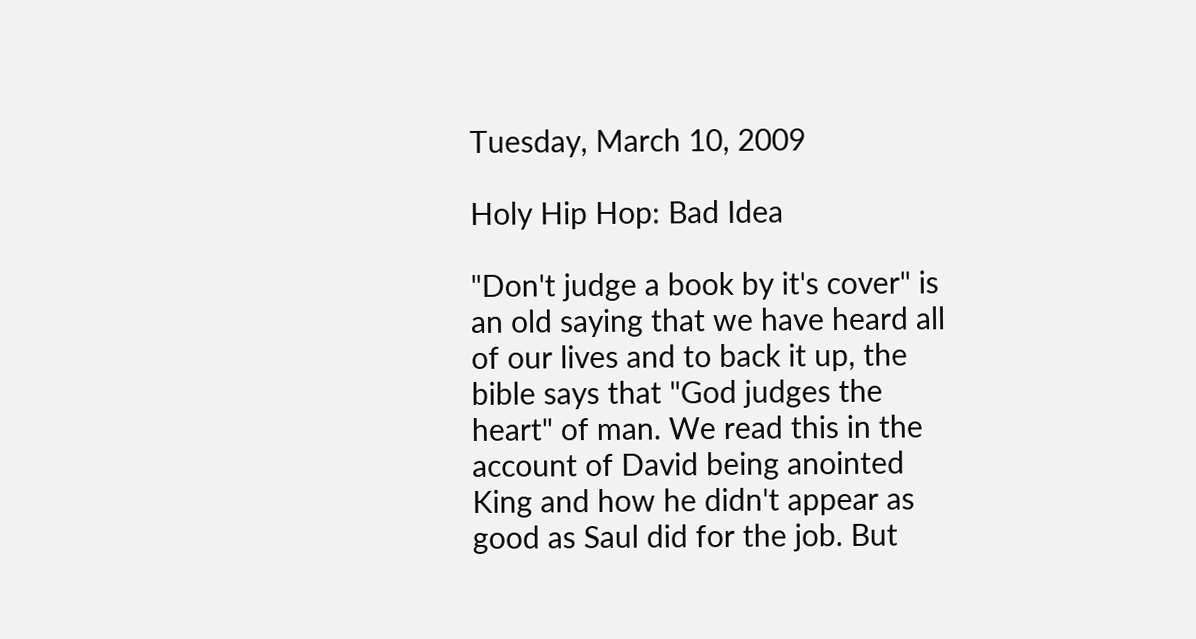Tuesday, March 10, 2009

Holy Hip Hop: Bad Idea

"Don't judge a book by it's cover" is an old saying that we have heard all of our lives and to back it up, the bible says that "God judges the heart" of man. We read this in the account of David being anointed King and how he didn't appear as good as Saul did for the job. But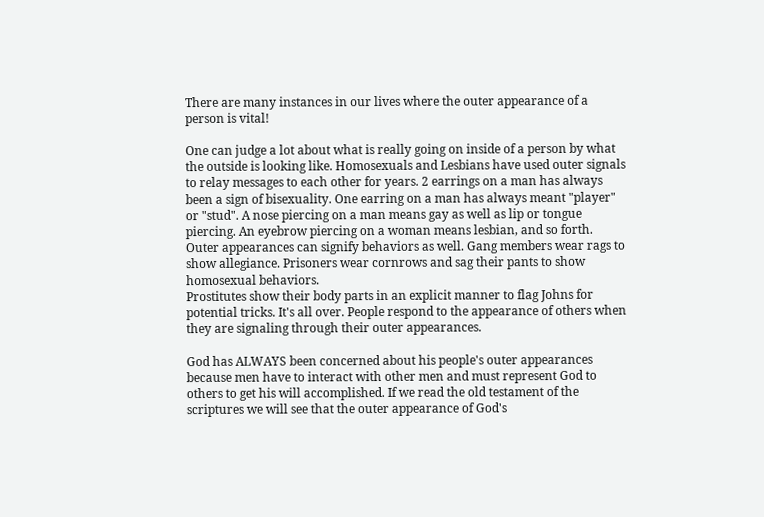There are many instances in our lives where the outer appearance of a person is vital!

One can judge a lot about what is really going on inside of a person by what the outside is looking like. Homosexuals and Lesbians have used outer signals to relay messages to each other for years. 2 earrings on a man has always been a sign of bisexuality. One earring on a man has always meant "player" or "stud". A nose piercing on a man means gay as well as lip or tongue piercing. An eyebrow piercing on a woman means lesbian, and so forth. Outer appearances can signify behaviors as well. Gang members wear rags to show allegiance. Prisoners wear cornrows and sag their pants to show homosexual behaviors.
Prostitutes show their body parts in an explicit manner to flag Johns for potential tricks. It's all over. People respond to the appearance of others when they are signaling through their outer appearances.

God has ALWAYS been concerned about his people's outer appearances because men have to interact with other men and must represent God to others to get his will accomplished. If we read the old testament of the scriptures we will see that the outer appearance of God's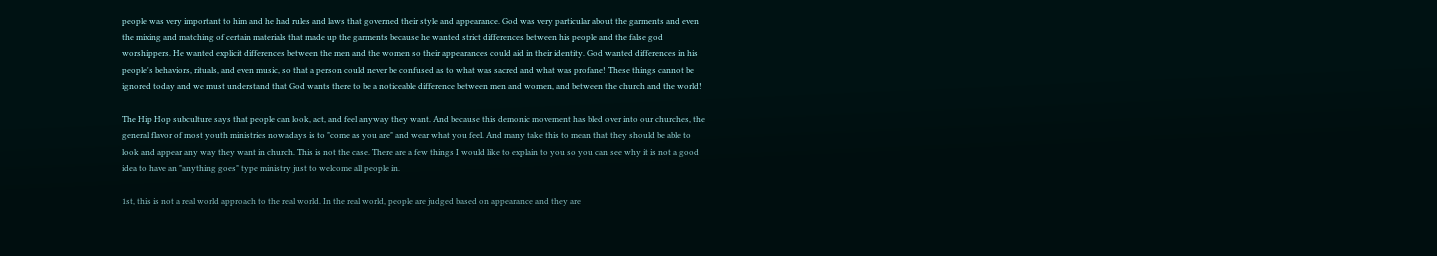people was very important to him and he had rules and laws that governed their style and appearance. God was very particular about the garments and even the mixing and matching of certain materials that made up the garments because he wanted strict differences between his people and the false god worshippers. He wanted explicit differences between the men and the women so their appearances could aid in their identity. God wanted differences in his people's behaviors, rituals, and even music, so that a person could never be confused as to what was sacred and what was profane! These things cannot be ignored today and we must understand that God wants there to be a noticeable difference between men and women, and between the church and the world!

The Hip Hop subculture says that people can look, act, and feel anyway they want. And because this demonic movement has bled over into our churches, the general flavor of most youth ministries nowadays is to "come as you are" and wear what you feel. And many take this to mean that they should be able to look and appear any way they want in church. This is not the case. There are a few things I would like to explain to you so you can see why it is not a good idea to have an "anything goes" type ministry just to welcome all people in.

1st, this is not a real world approach to the real world. In the real world, people are judged based on appearance and they are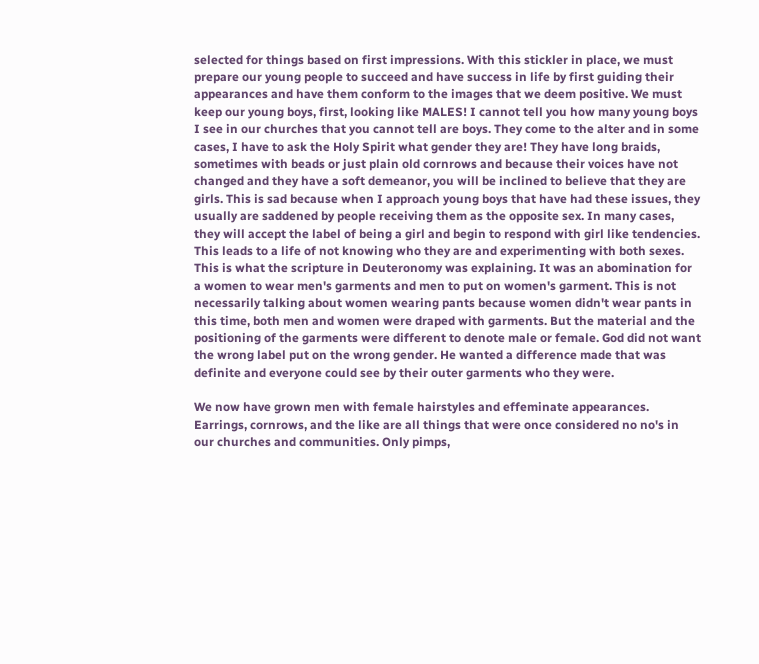selected for things based on first impressions. With this stickler in place, we must prepare our young people to succeed and have success in life by first guiding their appearances and have them conform to the images that we deem positive. We must keep our young boys, first, looking like MALES! I cannot tell you how many young boys I see in our churches that you cannot tell are boys. They come to the alter and in some cases, I have to ask the Holy Spirit what gender they are! They have long braids, sometimes with beads or just plain old cornrows and because their voices have not changed and they have a soft demeanor, you will be inclined to believe that they are girls. This is sad because when I approach young boys that have had these issues, they usually are saddened by people receiving them as the opposite sex. In many cases, they will accept the label of being a girl and begin to respond with girl like tendencies. This leads to a life of not knowing who they are and experimenting with both sexes. This is what the scripture in Deuteronomy was explaining. It was an abomination for a women to wear men's garments and men to put on women's garment. This is not necessarily talking about women wearing pants because women didn't wear pants in this time, both men and women were draped with garments. But the material and the positioning of the garments were different to denote male or female. God did not want the wrong label put on the wrong gender. He wanted a difference made that was definite and everyone could see by their outer garments who they were.

We now have grown men with female hairstyles and effeminate appearances. Earrings, cornrows, and the like are all things that were once considered no no's in our churches and communities. Only pimps,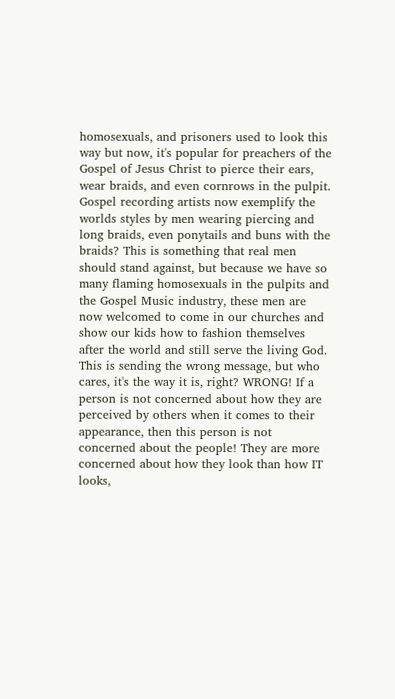homosexuals, and prisoners used to look this way but now, it's popular for preachers of the Gospel of Jesus Christ to pierce their ears, wear braids, and even cornrows in the pulpit. Gospel recording artists now exemplify the worlds styles by men wearing piercing and long braids, even ponytails and buns with the braids? This is something that real men should stand against, but because we have so many flaming homosexuals in the pulpits and the Gospel Music industry, these men are now welcomed to come in our churches and show our kids how to fashion themselves after the world and still serve the living God. This is sending the wrong message, but who cares, it's the way it is, right? WRONG! If a person is not concerned about how they are perceived by others when it comes to their appearance, then this person is not concerned about the people! They are more concerned about how they look than how IT looks,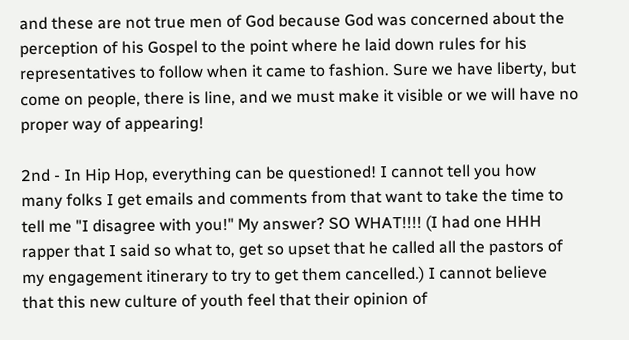and these are not true men of God because God was concerned about the perception of his Gospel to the point where he laid down rules for his representatives to follow when it came to fashion. Sure we have liberty, but come on people, there is line, and we must make it visible or we will have no proper way of appearing!

2nd - In Hip Hop, everything can be questioned! I cannot tell you how many folks I get emails and comments from that want to take the time to tell me "I disagree with you!" My answer? SO WHAT!!!! (I had one HHH rapper that I said so what to, get so upset that he called all the pastors of my engagement itinerary to try to get them cancelled.) I cannot believe that this new culture of youth feel that their opinion of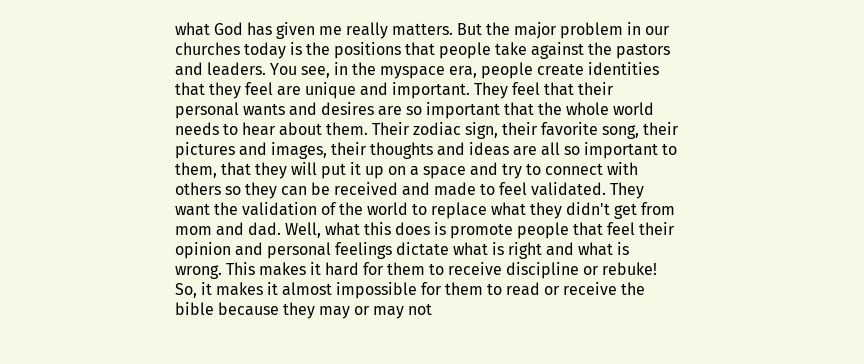what God has given me really matters. But the major problem in our churches today is the positions that people take against the pastors and leaders. You see, in the myspace era, people create identities that they feel are unique and important. They feel that their personal wants and desires are so important that the whole world needs to hear about them. Their zodiac sign, their favorite song, their pictures and images, their thoughts and ideas are all so important to them, that they will put it up on a space and try to connect with others so they can be received and made to feel validated. They want the validation of the world to replace what they didn't get from mom and dad. Well, what this does is promote people that feel their opinion and personal feelings dictate what is right and what is wrong. This makes it hard for them to receive discipline or rebuke! So, it makes it almost impossible for them to read or receive the bible because they may or may not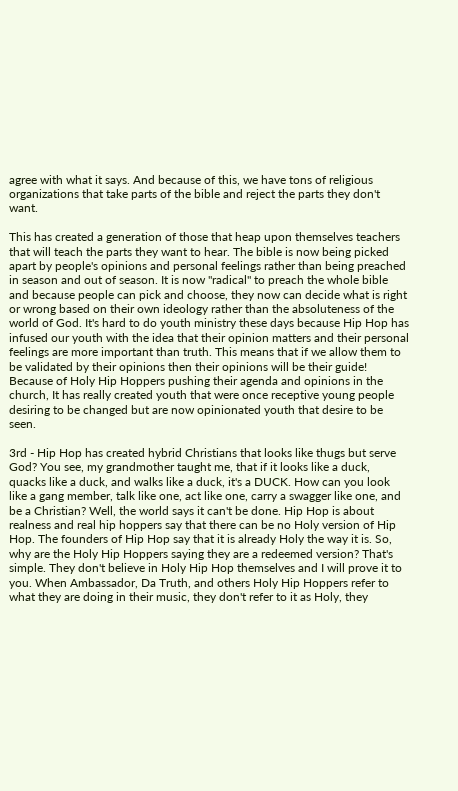agree with what it says. And because of this, we have tons of religious organizations that take parts of the bible and reject the parts they don't want.

This has created a generation of those that heap upon themselves teachers that will teach the parts they want to hear. The bible is now being picked apart by people's opinions and personal feelings rather than being preached in season and out of season. It is now "radical" to preach the whole bible and because people can pick and choose, they now can decide what is right or wrong based on their own ideology rather than the absoluteness of the world of God. It's hard to do youth ministry these days because Hip Hop has infused our youth with the idea that their opinion matters and their personal feelings are more important than truth. This means that if we allow them to be validated by their opinions then their opinions will be their guide! Because of Holy Hip Hoppers pushing their agenda and opinions in the church, It has really created youth that were once receptive young people desiring to be changed but are now opinionated youth that desire to be seen.

3rd - Hip Hop has created hybrid Christians that looks like thugs but serve God? You see, my grandmother taught me, that if it looks like a duck, quacks like a duck, and walks like a duck, it's a DUCK. How can you look like a gang member, talk like one, act like one, carry a swagger like one, and be a Christian? Well, the world says it can't be done. Hip Hop is about realness and real hip hoppers say that there can be no Holy version of Hip Hop. The founders of Hip Hop say that it is already Holy the way it is. So, why are the Holy Hip Hoppers saying they are a redeemed version? That's simple. They don't believe in Holy Hip Hop themselves and I will prove it to you. When Ambassador, Da Truth, and others Holy Hip Hoppers refer to what they are doing in their music, they don't refer to it as Holy, they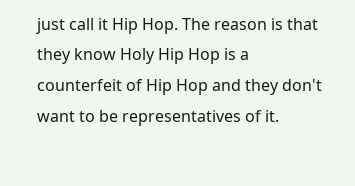just call it Hip Hop. The reason is that they know Holy Hip Hop is a counterfeit of Hip Hop and they don't want to be representatives of it.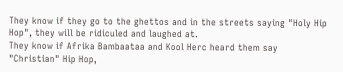They know if they go to the ghettos and in the streets saying "Holy Hip Hop", they will be ridiculed and laughed at.
They know if Afrika Bambaataa and Kool Herc heard them say "Christian" Hip Hop,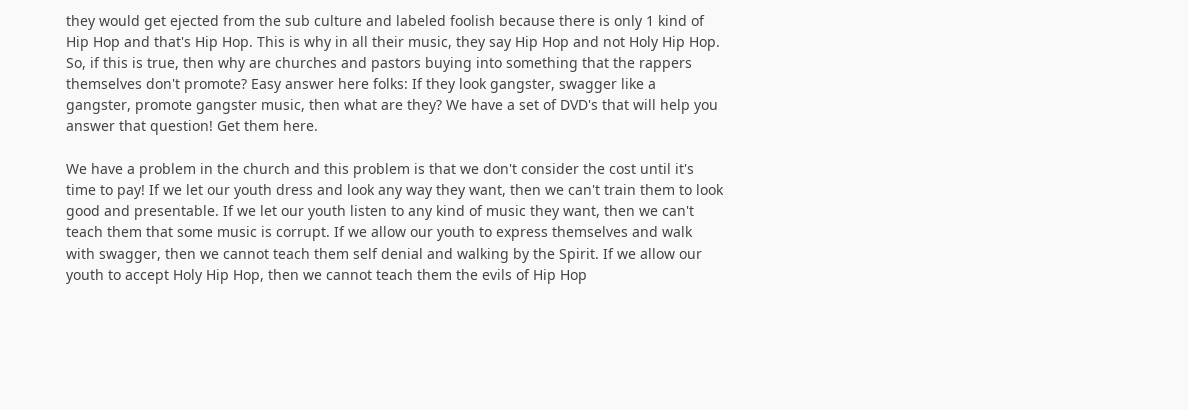they would get ejected from the sub culture and labeled foolish because there is only 1 kind of Hip Hop and that's Hip Hop. This is why in all their music, they say Hip Hop and not Holy Hip Hop. So, if this is true, then why are churches and pastors buying into something that the rappers themselves don't promote? Easy answer here folks: If they look gangster, swagger like a gangster, promote gangster music, then what are they? We have a set of DVD's that will help you answer that question! Get them here.

We have a problem in the church and this problem is that we don't consider the cost until it's time to pay! If we let our youth dress and look any way they want, then we can't train them to look good and presentable. If we let our youth listen to any kind of music they want, then we can't teach them that some music is corrupt. If we allow our youth to express themselves and walk with swagger, then we cannot teach them self denial and walking by the Spirit. If we allow our youth to accept Holy Hip Hop, then we cannot teach them the evils of Hip Hop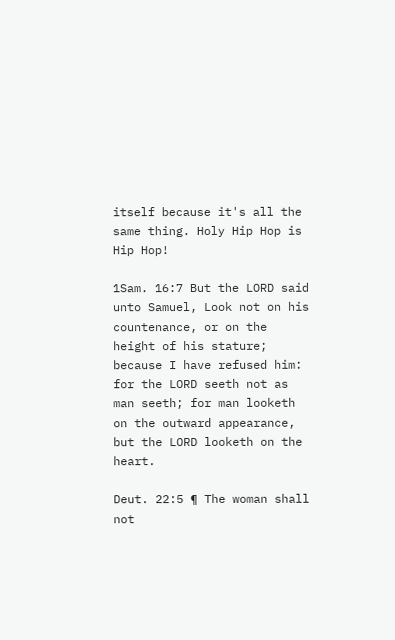itself because it's all the same thing. Holy Hip Hop is Hip Hop!

1Sam. 16:7 But the LORD said unto Samuel, Look not on his countenance, or on the height of his stature; because I have refused him: for the LORD seeth not as man seeth; for man looketh on the outward appearance, but the LORD looketh on the heart.

Deut. 22:5 ¶ The woman shall not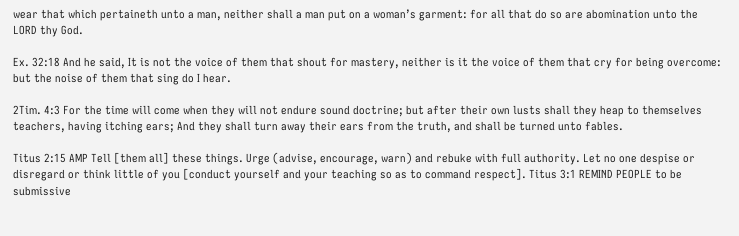wear that which pertaineth unto a man, neither shall a man put on a woman’s garment: for all that do so are abomination unto the LORD thy God.

Ex. 32:18 And he said, It is not the voice of them that shout for mastery, neither is it the voice of them that cry for being overcome: but the noise of them that sing do I hear.

2Tim. 4:3 For the time will come when they will not endure sound doctrine; but after their own lusts shall they heap to themselves teachers, having itching ears; And they shall turn away their ears from the truth, and shall be turned unto fables.

Titus 2:15 AMP Tell [them all] these things. Urge (advise, encourage, warn) and rebuke with full authority. Let no one despise or disregard or think little of you [conduct yourself and your teaching so as to command respect]. Titus 3:1 REMIND PEOPLE to be submissive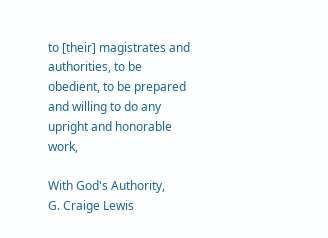to [their] magistrates and authorities, to be obedient, to be prepared and willing to do any upright and honorable work,

With God's Authority,
G. Craige Lewis